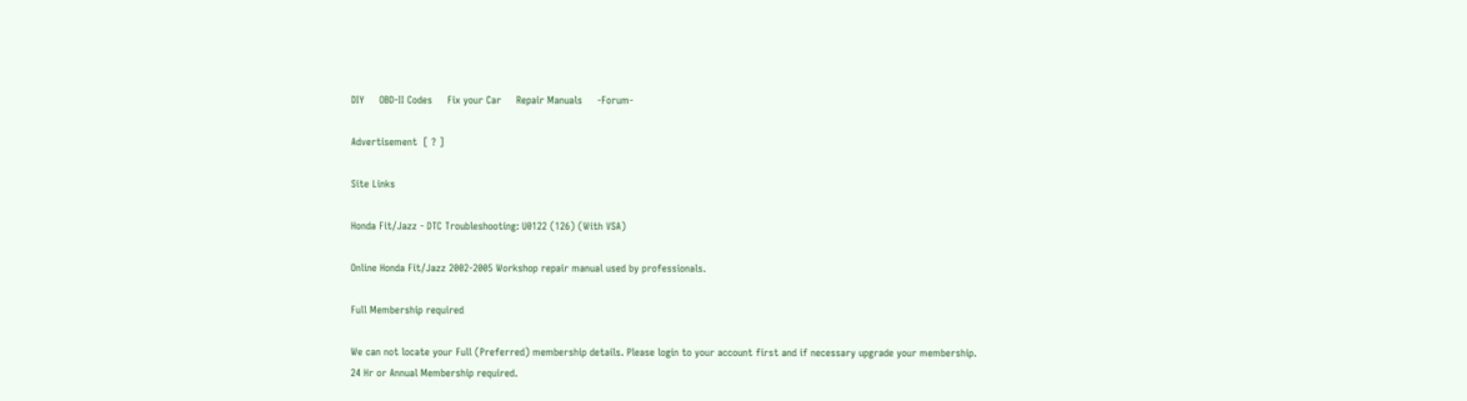DIY     OBD-II Codes     Fix your Car     Repair Manuals     -Forum-

Advertisement  [ ? ]

Site Links

Honda Fit/Jazz - DTC Troubleshooting: U0122 (126) (With VSA)

Online Honda Fit/Jazz 2002-2005 Workshop repair manual used by professionals.

Full Membership required

We can not locate your Full (Preferred) membership details. Please login to your account first and if necessary upgrade your membership.
24 Hr or Annual Membership required.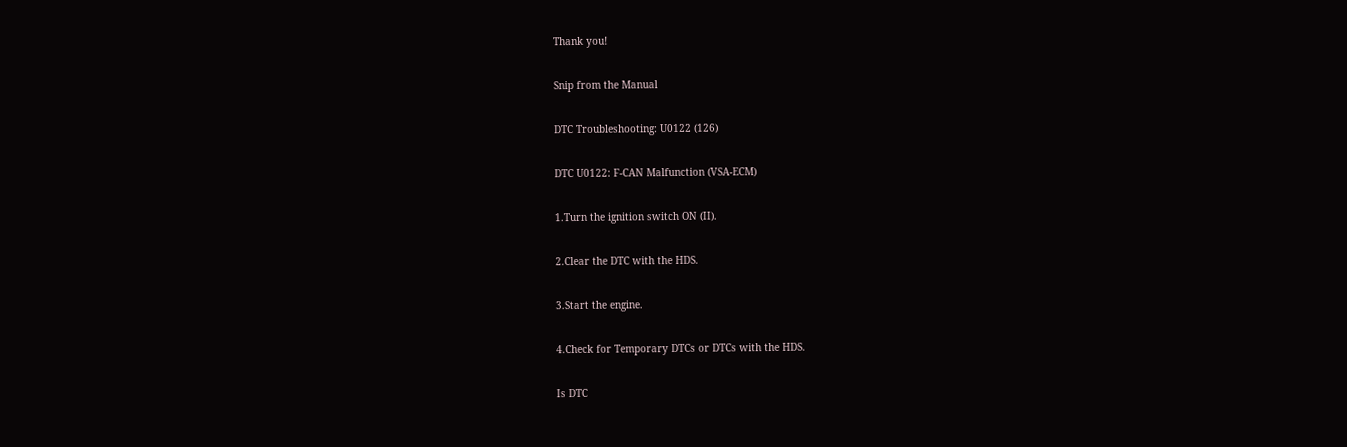Thank you!

Snip from the Manual

DTC Troubleshooting: U0122 (126)

DTC U0122: F-CAN Malfunction (VSA-ECM)

1.Turn the ignition switch ON (II).

2.Clear the DTC with the HDS.

3.Start the engine.

4.Check for Temporary DTCs or DTCs with the HDS.

Is DTC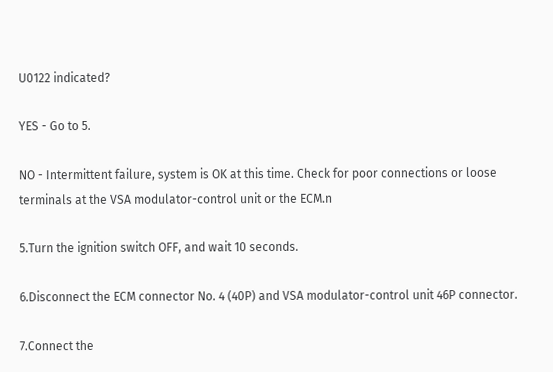U0122 indicated?

YES - Go to 5.

NO - Intermittent failure, system is OK at this time. Check for poor connections or loose terminals at the VSA modulator-control unit or the ECM.n

5.Turn the ignition switch OFF, and wait 10 seconds.

6.Disconnect the ECM connector No. 4 (40P) and VSA modulator-control unit 46P connector.

7.Connect the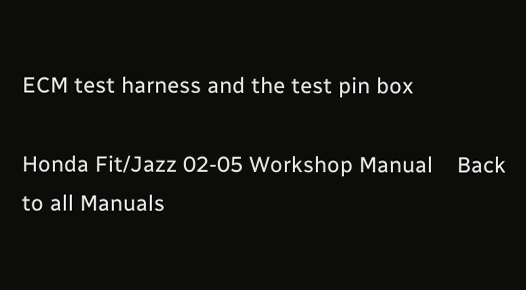ECM test harness and the test pin box

Honda Fit/Jazz 02-05 Workshop Manual    Back to all Manuals